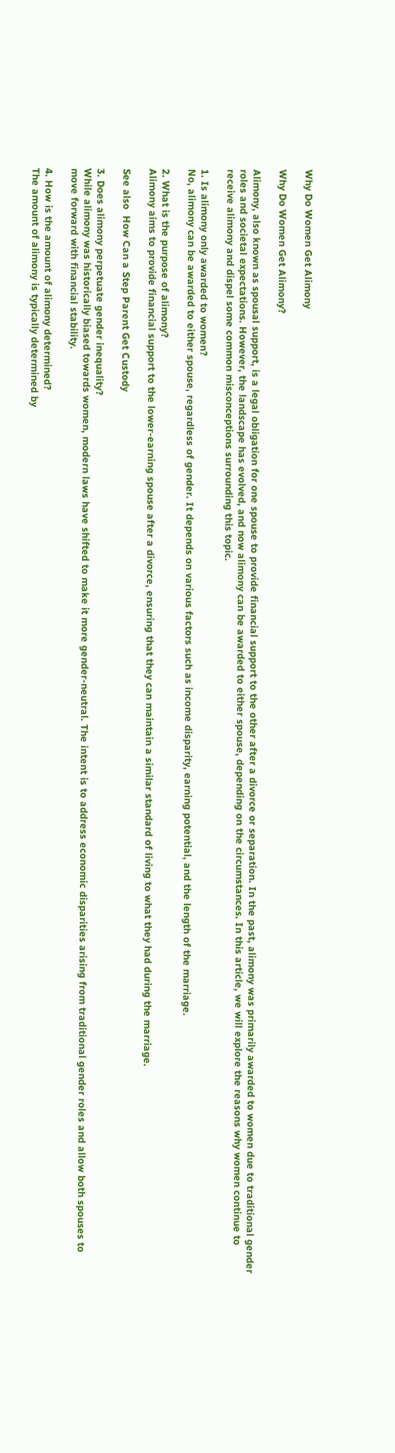Why Do Women Get Alimony

Why Do Women Get Alimony?

Alimony, also known as spousal support, is a legal obligation for one spouse to provide financial support to the other after a divorce or separation. In the past, alimony was primarily awarded to women due to traditional gender roles and societal expectations. However, the landscape has evolved, and now alimony can be awarded to either spouse, depending on the circumstances. In this article, we will explore the reasons why women continue to receive alimony and dispel some common misconceptions surrounding this topic.

1. Is alimony only awarded to women?
No, alimony can be awarded to either spouse, regardless of gender. It depends on various factors such as income disparity, earning potential, and the length of the marriage.

2. What is the purpose of alimony?
Alimony aims to provide financial support to the lower-earning spouse after a divorce, ensuring that they can maintain a similar standard of living to what they had during the marriage.

See also  How Can a Step Parent Get Custody

3. Does alimony perpetuate gender inequality?
While alimony was historically biased towards women, modern laws have shifted to make it more gender-neutral. The intent is to address economic disparities arising from traditional gender roles and allow both spouses to move forward with financial stability.

4. How is the amount of alimony determined?
The amount of alimony is typically determined by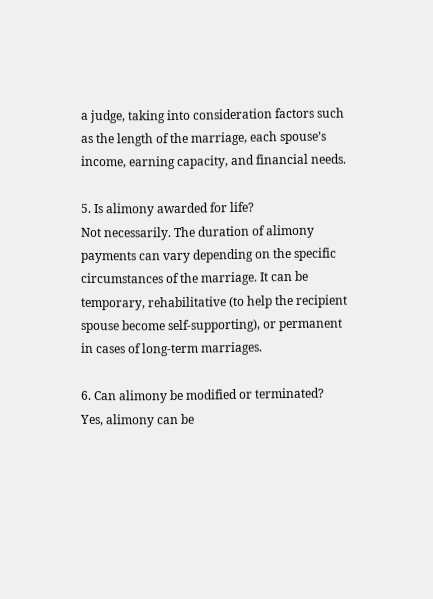a judge, taking into consideration factors such as the length of the marriage, each spouse’s income, earning capacity, and financial needs.

5. Is alimony awarded for life?
Not necessarily. The duration of alimony payments can vary depending on the specific circumstances of the marriage. It can be temporary, rehabilitative (to help the recipient spouse become self-supporting), or permanent in cases of long-term marriages.

6. Can alimony be modified or terminated?
Yes, alimony can be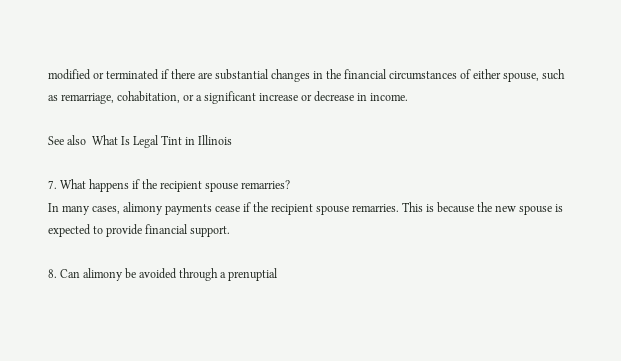modified or terminated if there are substantial changes in the financial circumstances of either spouse, such as remarriage, cohabitation, or a significant increase or decrease in income.

See also  What Is Legal Tint in Illinois

7. What happens if the recipient spouse remarries?
In many cases, alimony payments cease if the recipient spouse remarries. This is because the new spouse is expected to provide financial support.

8. Can alimony be avoided through a prenuptial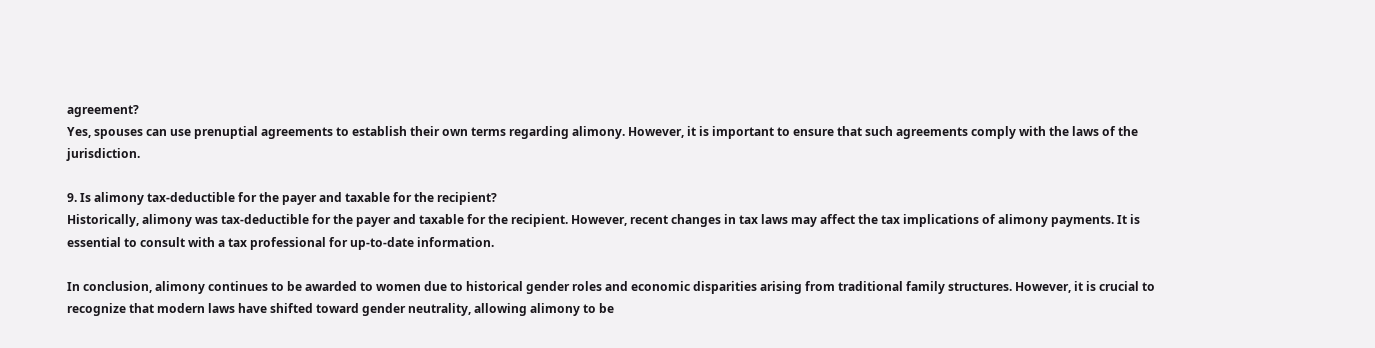agreement?
Yes, spouses can use prenuptial agreements to establish their own terms regarding alimony. However, it is important to ensure that such agreements comply with the laws of the jurisdiction.

9. Is alimony tax-deductible for the payer and taxable for the recipient?
Historically, alimony was tax-deductible for the payer and taxable for the recipient. However, recent changes in tax laws may affect the tax implications of alimony payments. It is essential to consult with a tax professional for up-to-date information.

In conclusion, alimony continues to be awarded to women due to historical gender roles and economic disparities arising from traditional family structures. However, it is crucial to recognize that modern laws have shifted toward gender neutrality, allowing alimony to be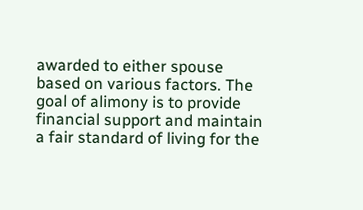awarded to either spouse based on various factors. The goal of alimony is to provide financial support and maintain a fair standard of living for the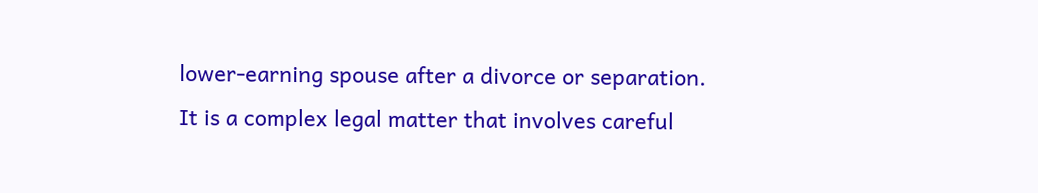lower-earning spouse after a divorce or separation. It is a complex legal matter that involves careful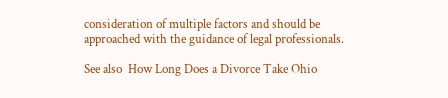consideration of multiple factors and should be approached with the guidance of legal professionals.

See also  How Long Does a Divorce Take Ohio